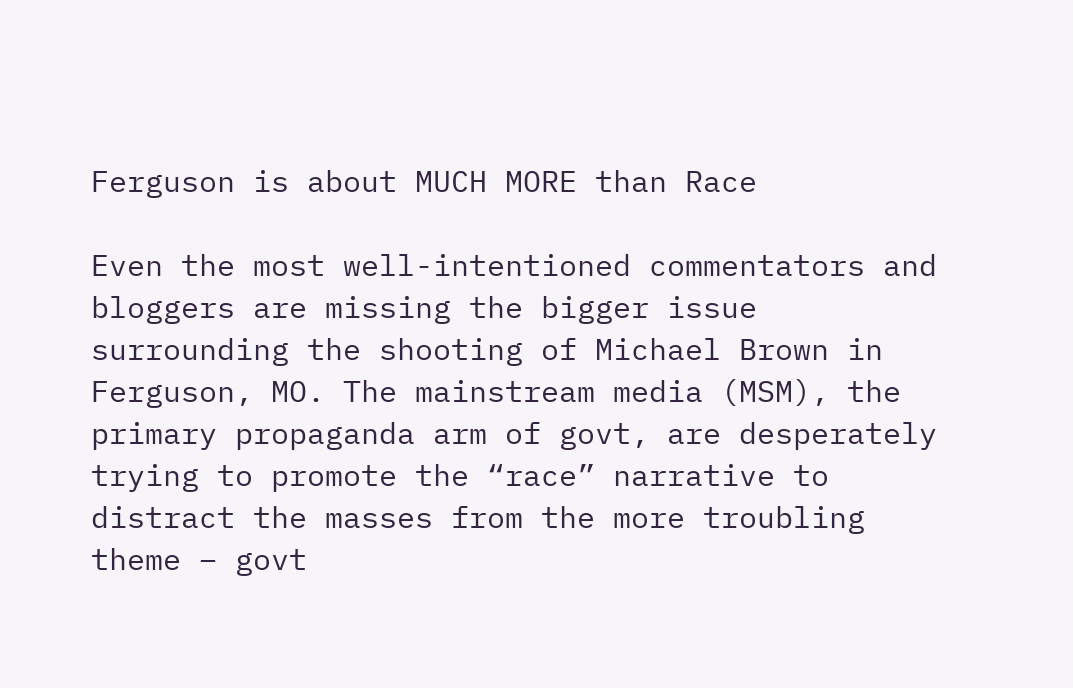Ferguson is about MUCH MORE than Race

Even the most well-intentioned commentators and bloggers are missing the bigger issue surrounding the shooting of Michael Brown in Ferguson, MO. The mainstream media (MSM), the primary propaganda arm of govt, are desperately trying to promote the “race” narrative to distract the masses from the more troubling theme – govt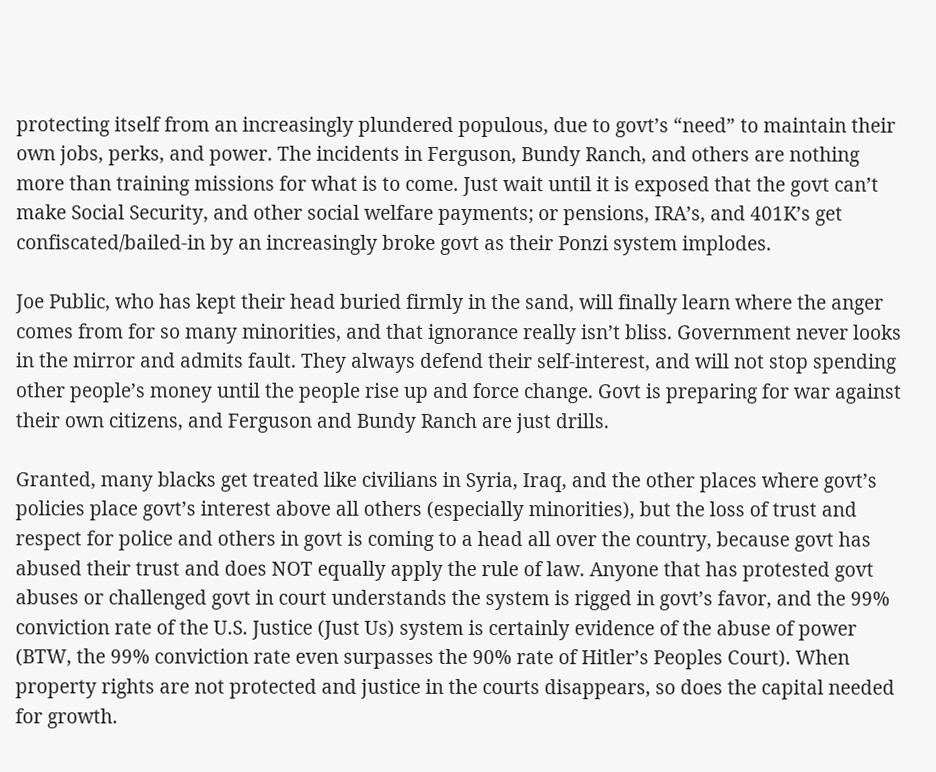protecting itself from an increasingly plundered populous, due to govt’s “need” to maintain their own jobs, perks, and power. The incidents in Ferguson, Bundy Ranch, and others are nothing more than training missions for what is to come. Just wait until it is exposed that the govt can’t make Social Security, and other social welfare payments; or pensions, IRA’s, and 401K’s get confiscated/bailed-in by an increasingly broke govt as their Ponzi system implodes.

Joe Public, who has kept their head buried firmly in the sand, will finally learn where the anger comes from for so many minorities, and that ignorance really isn’t bliss. Government never looks in the mirror and admits fault. They always defend their self-interest, and will not stop spending other people’s money until the people rise up and force change. Govt is preparing for war against their own citizens, and Ferguson and Bundy Ranch are just drills.

Granted, many blacks get treated like civilians in Syria, Iraq, and the other places where govt’s policies place govt’s interest above all others (especially minorities), but the loss of trust and respect for police and others in govt is coming to a head all over the country, because govt has abused their trust and does NOT equally apply the rule of law. Anyone that has protested govt abuses or challenged govt in court understands the system is rigged in govt’s favor, and the 99% conviction rate of the U.S. Justice (Just Us) system is certainly evidence of the abuse of power (BTW, the 99% conviction rate even surpasses the 90% rate of Hitler’s Peoples Court). When property rights are not protected and justice in the courts disappears, so does the capital needed for growth.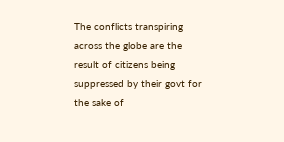The conflicts transpiring across the globe are the result of citizens being suppressed by their govt for the sake of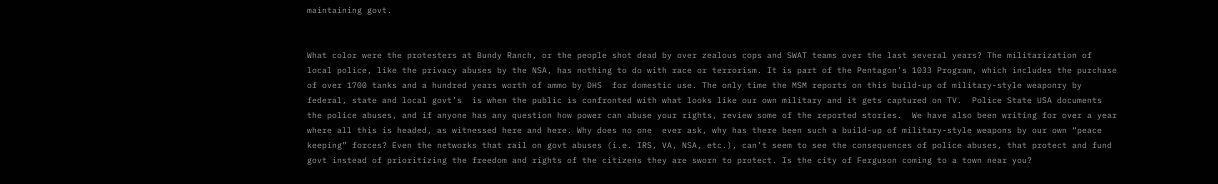maintaining govt.


What color were the protesters at Bundy Ranch, or the people shot dead by over zealous cops and SWAT teams over the last several years? The militarization of local police, like the privacy abuses by the NSA, has nothing to do with race or terrorism. It is part of the Pentagon’s 1033 Program, which includes the purchase of over 1700 tanks and a hundred years worth of ammo by DHS  for domestic use. The only time the MSM reports on this build-up of military-style weaponry by federal, state and local govt’s  is when the public is confronted with what looks like our own military and it gets captured on TV.  Police State USA documents the police abuses, and if anyone has any question how power can abuse your rights, review some of the reported stories.  We have also been writing for over a year where all this is headed, as witnessed here and here. Why does no one  ever ask, why has there been such a build-up of military-style weapons by our own “peace keeping” forces? Even the networks that rail on govt abuses (i.e. IRS, VA, NSA, etc.), can’t seem to see the consequences of police abuses, that protect and fund govt instead of prioritizing the freedom and rights of the citizens they are sworn to protect. Is the city of Ferguson coming to a town near you?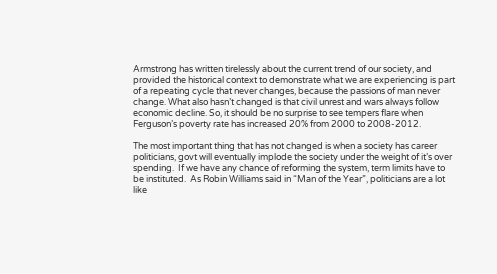Armstrong has written tirelessly about the current trend of our society, and provided the historical context to demonstrate what we are experiencing is part of a repeating cycle that never changes, because the passions of man never change. What also hasn’t changed is that civil unrest and wars always follow economic decline. So, it should be no surprise to see tempers flare when Ferguson’s poverty rate has increased 20% from 2000 to 2008-2012.

The most important thing that has not changed is when a society has career politicians, govt will eventually implode the society under the weight of it’s over spending.  If we have any chance of reforming the system, term limits have to be instituted.  As Robin Williams said in “Man of the Year”, politicians are a lot like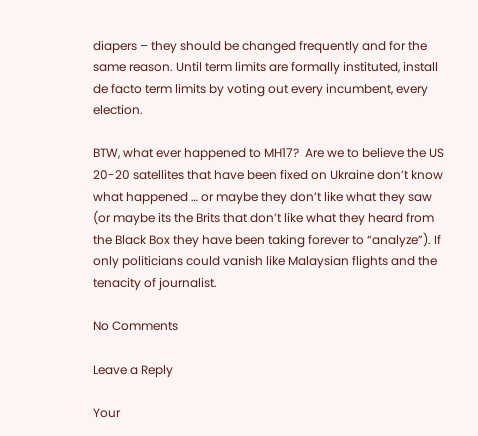diapers – they should be changed frequently and for the same reason. Until term limits are formally instituted, install de facto term limits by voting out every incumbent, every election.

BTW, what ever happened to MH17?  Are we to believe the US 20-20 satellites that have been fixed on Ukraine don’t know what happened … or maybe they don’t like what they saw (or maybe its the Brits that don’t like what they heard from the Black Box they have been taking forever to “analyze”). If only politicians could vanish like Malaysian flights and the tenacity of journalist.

No Comments

Leave a Reply

Your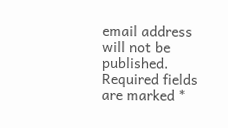email address will not be published. Required fields are marked *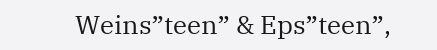Weins”teen” & Eps”teen”,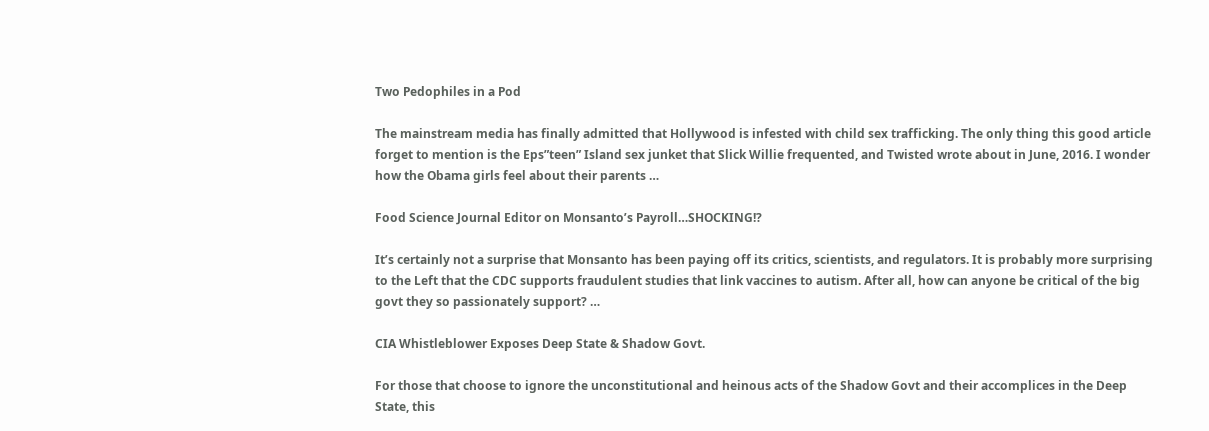Two Pedophiles in a Pod

The mainstream media has finally admitted that Hollywood is infested with child sex trafficking. The only thing this good article forget to mention is the Eps”teen” Island sex junket that Slick Willie frequented, and Twisted wrote about in June, 2016. I wonder how the Obama girls feel about their parents …

Food Science Journal Editor on Monsanto’s Payroll…SHOCKING!?

It’s certainly not a surprise that Monsanto has been paying off its critics, scientists, and regulators. It is probably more surprising to the Left that the CDC supports fraudulent studies that link vaccines to autism. After all, how can anyone be critical of the big govt they so passionately support? …

CIA Whistleblower Exposes Deep State & Shadow Govt.

For those that choose to ignore the unconstitutional and heinous acts of the Shadow Govt and their accomplices in the Deep State, this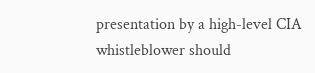presentation by a high-level CIA whistleblower should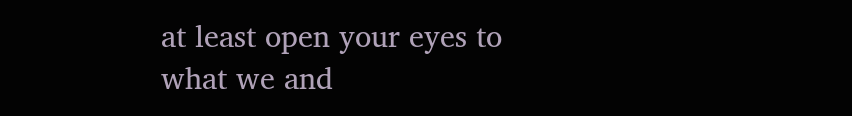at least open your eyes to what we and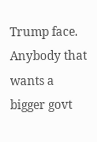Trump face. Anybody that wants a bigger govt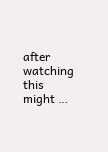after watching this might …